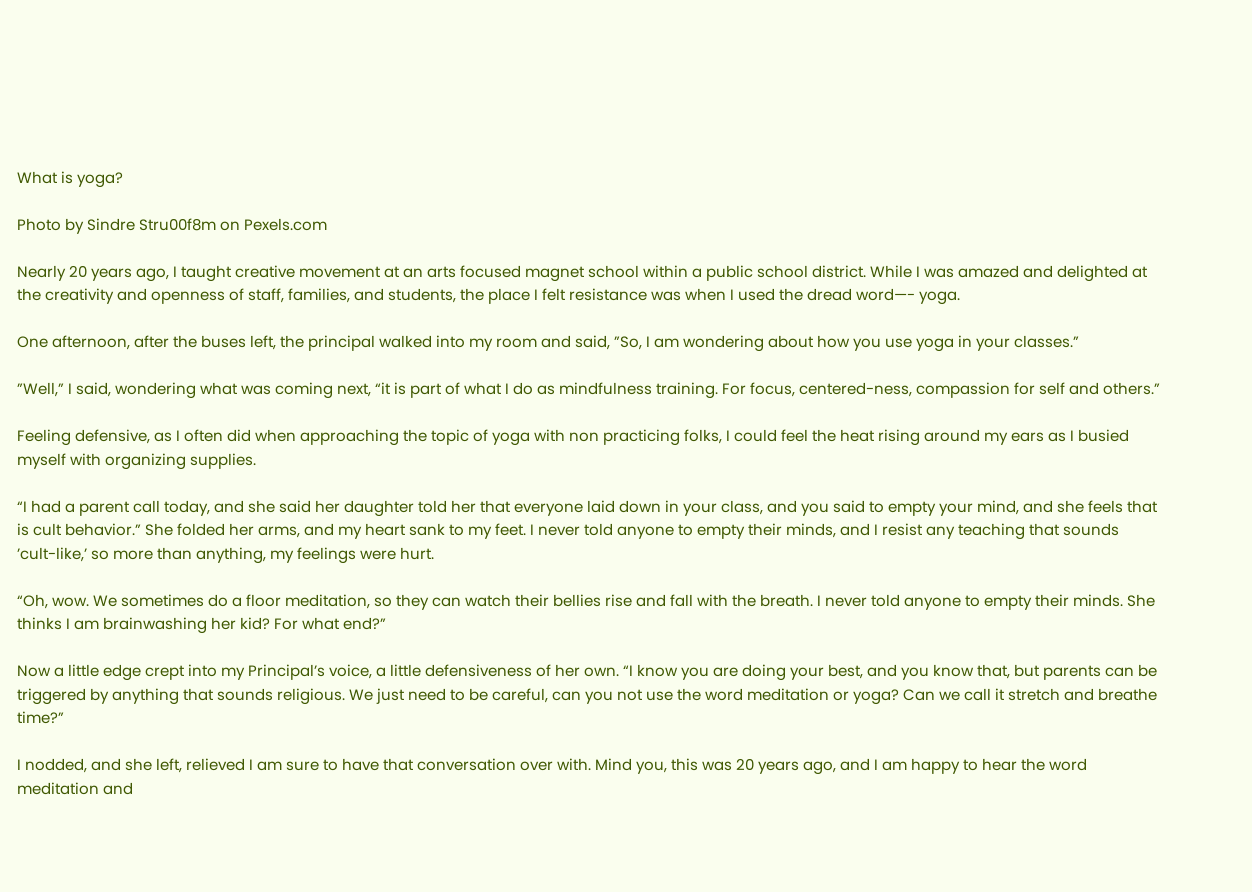What is yoga?

Photo by Sindre Stru00f8m on Pexels.com

Nearly 20 years ago, I taught creative movement at an arts focused magnet school within a public school district. While I was amazed and delighted at the creativity and openness of staff, families, and students, the place I felt resistance was when I used the dread word—- yoga.

One afternoon, after the buses left, the principal walked into my room and said, ”So, I am wondering about how you use yoga in your classes.”

”Well,” I said, wondering what was coming next, “it is part of what I do as mindfulness training. For focus, centered-ness, compassion for self and others.”

Feeling defensive, as I often did when approaching the topic of yoga with non practicing folks, I could feel the heat rising around my ears as I busied myself with organizing supplies.

“I had a parent call today, and she said her daughter told her that everyone laid down in your class, and you said to empty your mind, and she feels that is cult behavior.” She folded her arms, and my heart sank to my feet. I never told anyone to empty their minds, and I resist any teaching that sounds ’cult-like,’ so more than anything, my feelings were hurt.

“Oh, wow. We sometimes do a floor meditation, so they can watch their bellies rise and fall with the breath. I never told anyone to empty their minds. She thinks I am brainwashing her kid? For what end?”

Now a little edge crept into my Principal’s voice, a little defensiveness of her own. “I know you are doing your best, and you know that, but parents can be triggered by anything that sounds religious. We just need to be careful, can you not use the word meditation or yoga? Can we call it stretch and breathe time?”

I nodded, and she left, relieved I am sure to have that conversation over with. Mind you, this was 20 years ago, and I am happy to hear the word meditation and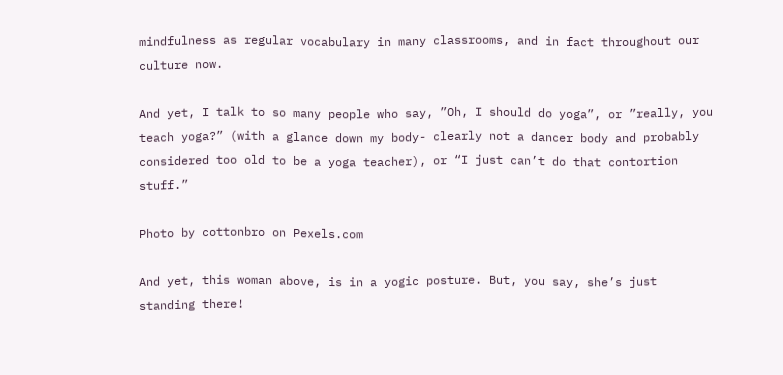mindfulness as regular vocabulary in many classrooms, and in fact throughout our culture now.

And yet, I talk to so many people who say, ”Oh, I should do yoga”, or ”really, you teach yoga?” (with a glance down my body- clearly not a dancer body and probably considered too old to be a yoga teacher), or “I just can’t do that contortion stuff.”

Photo by cottonbro on Pexels.com

And yet, this woman above, is in a yogic posture. But, you say, she’s just standing there!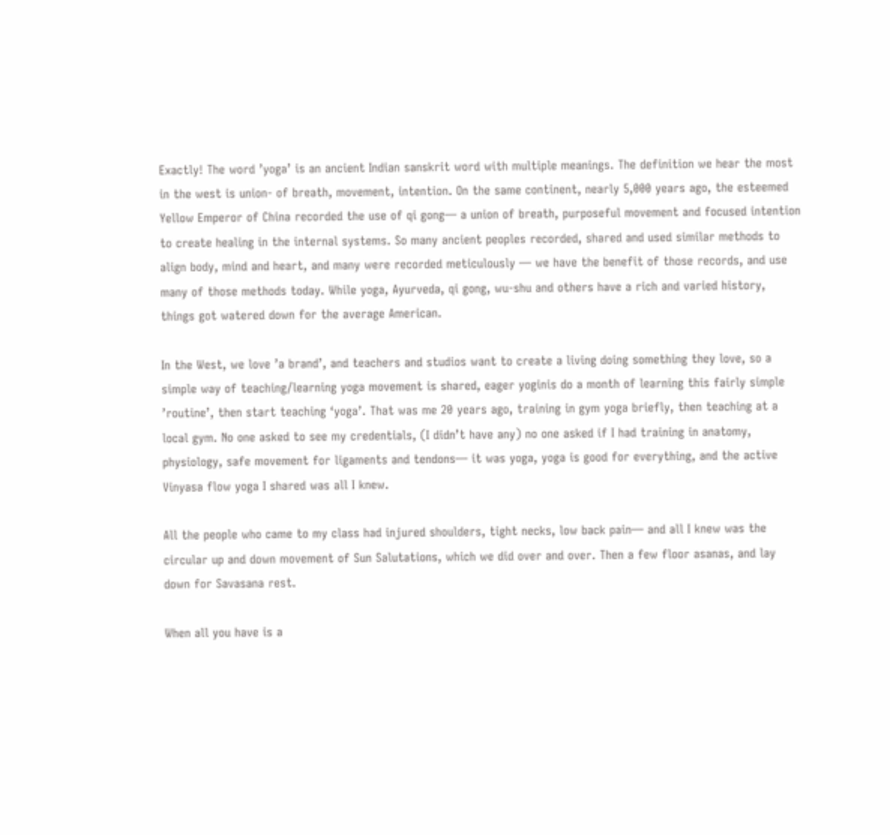Exactly! The word ’yoga’ is an ancient Indian sanskrit word with multiple meanings. The definition we hear the most in the west is union- of breath, movement, intention. On the same continent, nearly 5,000 years ago, the esteemed Yellow Emperor of China recorded the use of qi gong— a union of breath, purposeful movement and focused intention to create healing in the internal systems. So many ancient peoples recorded, shared and used similar methods to align body, mind and heart, and many were recorded meticulously — we have the benefit of those records, and use many of those methods today. While yoga, Ayurveda, qi gong, wu-shu and others have a rich and varied history, things got watered down for the average American.

In the West, we love ’a brand’, and teachers and studios want to create a living doing something they love, so a simple way of teaching/learning yoga movement is shared, eager yoginis do a month of learning this fairly simple ’routine’, then start teaching ‘yoga’. That was me 20 years ago, training in gym yoga briefly, then teaching at a local gym. No one asked to see my credentials, (I didn’t have any) no one asked if I had training in anatomy, physiology, safe movement for ligaments and tendons— it was yoga, yoga is good for everything, and the active Vinyasa flow yoga I shared was all I knew.

All the people who came to my class had injured shoulders, tight necks, low back pain— and all I knew was the circular up and down movement of Sun Salutations, which we did over and over. Then a few floor asanas, and lay down for Savasana rest.

When all you have is a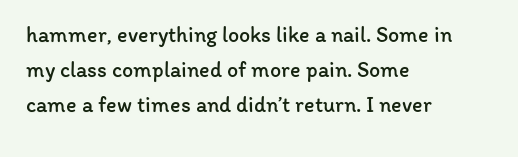hammer, everything looks like a nail. Some in my class complained of more pain. Some came a few times and didn’t return. I never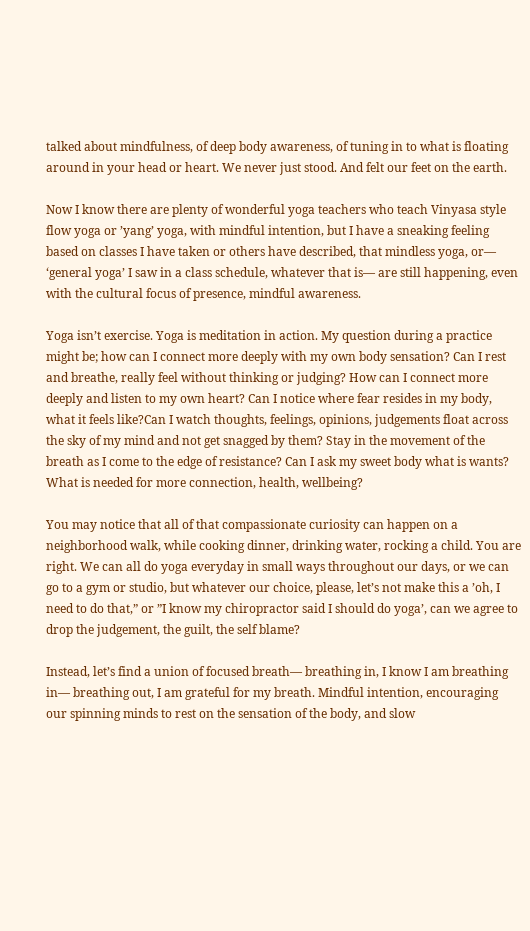talked about mindfulness, of deep body awareness, of tuning in to what is floating around in your head or heart. We never just stood. And felt our feet on the earth.

Now I know there are plenty of wonderful yoga teachers who teach Vinyasa style flow yoga or ’yang’ yoga, with mindful intention, but I have a sneaking feeling based on classes I have taken or others have described, that mindless yoga, or— ‘general yoga’ I saw in a class schedule, whatever that is— are still happening, even with the cultural focus of presence, mindful awareness.

Yoga isn’t exercise. Yoga is meditation in action. My question during a practice might be; how can I connect more deeply with my own body sensation? Can I rest and breathe, really feel without thinking or judging? How can I connect more deeply and listen to my own heart? Can I notice where fear resides in my body, what it feels like?Can I watch thoughts, feelings, opinions, judgements float across the sky of my mind and not get snagged by them? Stay in the movement of the breath as I come to the edge of resistance? Can I ask my sweet body what is wants? What is needed for more connection, health, wellbeing?

You may notice that all of that compassionate curiosity can happen on a neighborhood walk, while cooking dinner, drinking water, rocking a child. You are right. We can all do yoga everyday in small ways throughout our days, or we can go to a gym or studio, but whatever our choice, please, let’s not make this a ’oh, I need to do that,” or ”I know my chiropractor said I should do yoga’, can we agree to drop the judgement, the guilt, the self blame?

Instead, let’s find a union of focused breath— breathing in, I know I am breathing in— breathing out, I am grateful for my breath. Mindful intention, encouraging our spinning minds to rest on the sensation of the body, and slow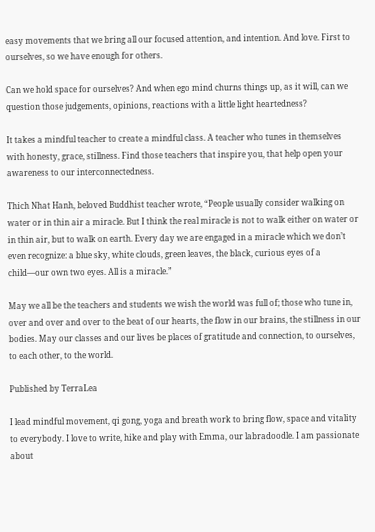easy movements that we bring all our focused attention, and intention. And love. First to ourselves, so we have enough for others.

Can we hold space for ourselves? And when ego mind churns things up, as it will, can we question those judgements, opinions, reactions with a little light heartedness?

It takes a mindful teacher to create a mindful class. A teacher who tunes in themselves with honesty, grace, stillness. Find those teachers that inspire you, that help open your awareness to our interconnectedness.

Thich Nhat Hanh, beloved Buddhist teacher wrote, “People usually consider walking on water or in thin air a miracle. But I think the real miracle is not to walk either on water or in thin air, but to walk on earth. Every day we are engaged in a miracle which we don’t even recognize: a blue sky, white clouds, green leaves, the black, curious eyes of a child—our own two eyes. All is a miracle.”

May we all be the teachers and students we wish the world was full of; those who tune in, over and over and over to the beat of our hearts, the flow in our brains, the stillness in our bodies. May our classes and our lives be places of gratitude and connection, to ourselves, to each other, to the world.

Published by TerraLea

I lead mindful movement, qi gong, yoga and breath work to bring flow, space and vitality to everybody. I love to write, hike and play with Emma, our labradoodle. I am passionate about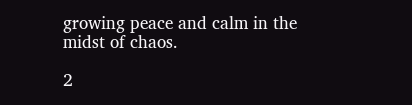growing peace and calm in the midst of chaos.

2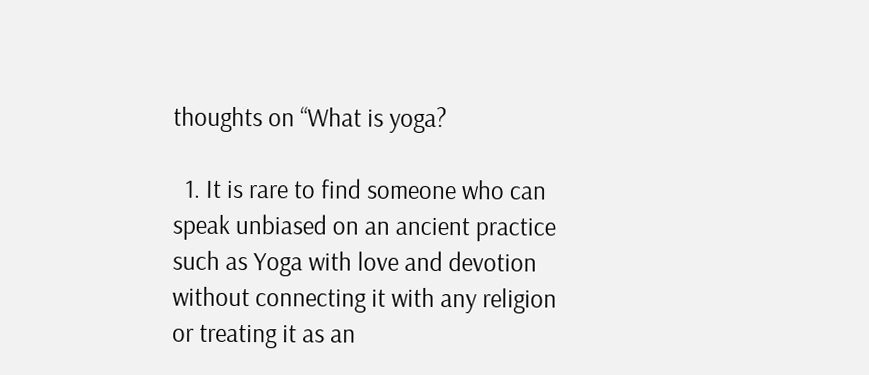thoughts on “What is yoga?

  1. It is rare to find someone who can speak unbiased on an ancient practice such as Yoga with love and devotion without connecting it with any religion or treating it as an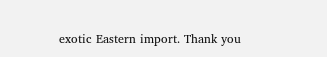exotic Eastern import. Thank you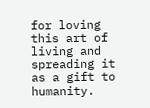for loving this art of living and spreading it as a gift to humanity.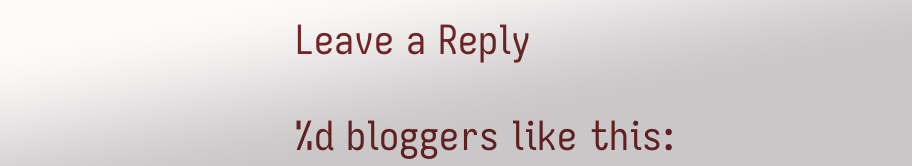Leave a Reply

%d bloggers like this: